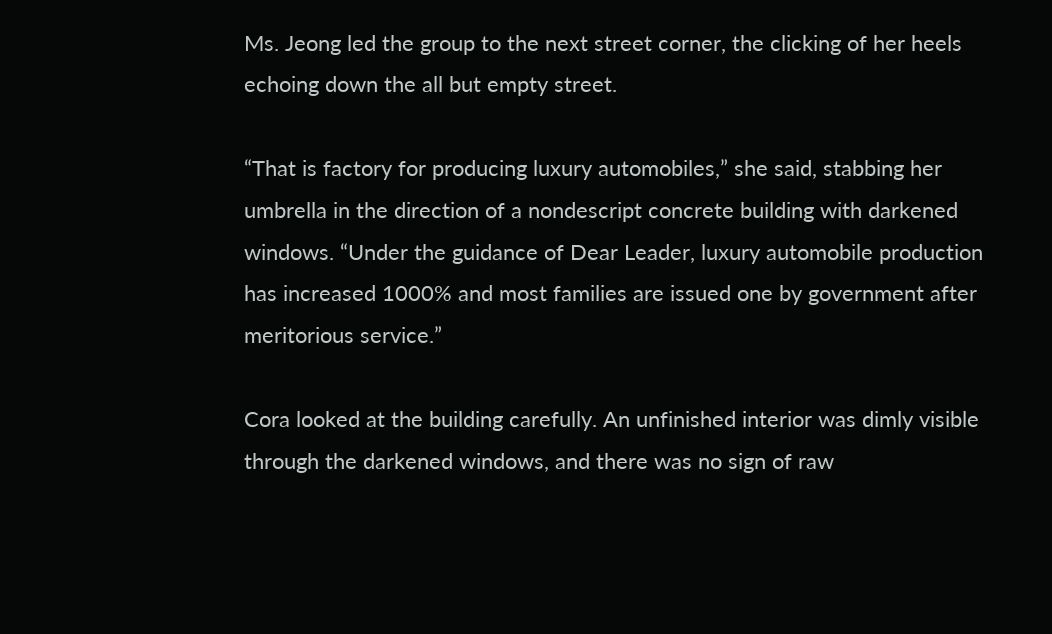Ms. Jeong led the group to the next street corner, the clicking of her heels echoing down the all but empty street.

“That is factory for producing luxury automobiles,” she said, stabbing her umbrella in the direction of a nondescript concrete building with darkened windows. “Under the guidance of Dear Leader, luxury automobile production has increased 1000% and most families are issued one by government after meritorious service.”

Cora looked at the building carefully. An unfinished interior was dimly visible through the darkened windows, and there was no sign of raw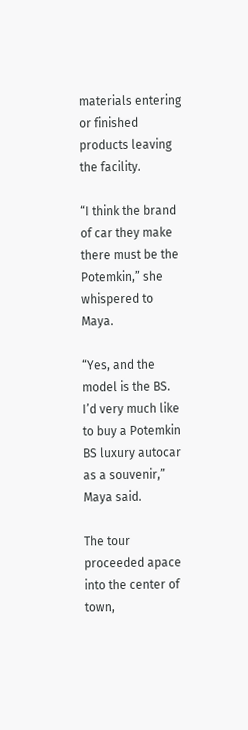materials entering or finished products leaving the facility.

“I think the brand of car they make there must be the Potemkin,” she whispered to Maya.

“Yes, and the model is the BS. I’d very much like to buy a Potemkin BS luxury autocar as a souvenir,” Maya said.

The tour proceeded apace into the center of town,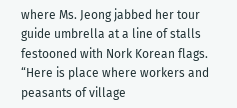where Ms. Jeong jabbed her tour guide umbrella at a line of stalls festooned with Nork Korean flags. “Here is place where workers and peasants of village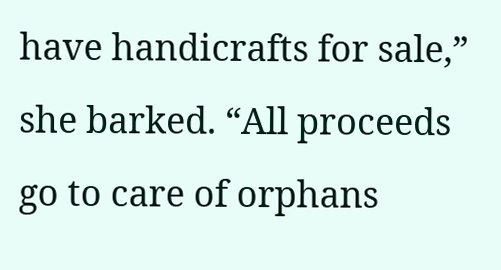have handicrafts for sale,” she barked. “All proceeds go to care of orphans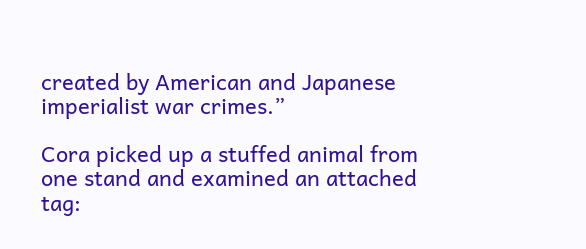created by American and Japanese imperialist war crimes.”

Cora picked up a stuffed animal from one stand and examined an attached tag: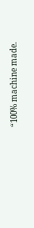“100% machine made.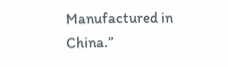Manufactured in China.”